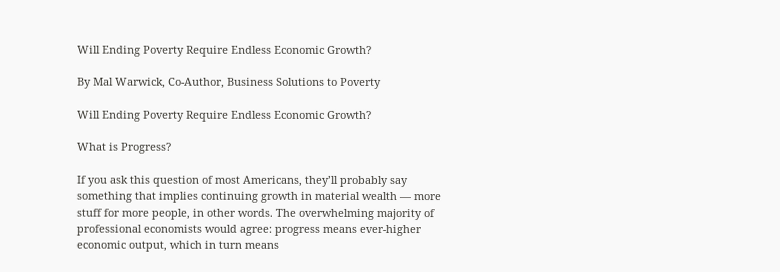Will Ending Poverty Require Endless Economic Growth?

By Mal Warwick, Co-Author, Business Solutions to Poverty

Will Ending Poverty Require Endless Economic Growth?

What is Progress?

If you ask this question of most Americans, they’ll probably say something that implies continuing growth in material wealth — more stuff for more people, in other words. The overwhelming majority of professional economists would agree: progress means ever-higher economic output, which in turn means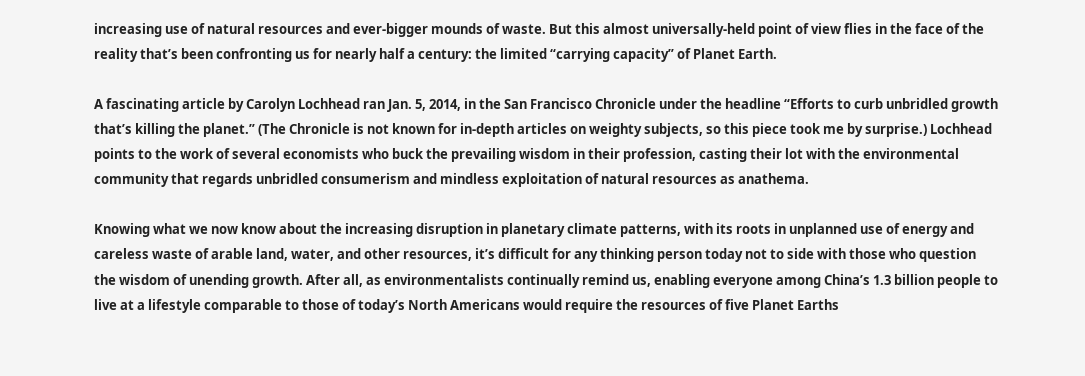increasing use of natural resources and ever-bigger mounds of waste. But this almost universally-held point of view flies in the face of the reality that’s been confronting us for nearly half a century: the limited “carrying capacity” of Planet Earth.

A fascinating article by Carolyn Lochhead ran Jan. 5, 2014, in the San Francisco Chronicle under the headline “Efforts to curb unbridled growth that’s killing the planet.” (The Chronicle is not known for in-depth articles on weighty subjects, so this piece took me by surprise.) Lochhead points to the work of several economists who buck the prevailing wisdom in their profession, casting their lot with the environmental community that regards unbridled consumerism and mindless exploitation of natural resources as anathema.

Knowing what we now know about the increasing disruption in planetary climate patterns, with its roots in unplanned use of energy and careless waste of arable land, water, and other resources, it’s difficult for any thinking person today not to side with those who question the wisdom of unending growth. After all, as environmentalists continually remind us, enabling everyone among China’s 1.3 billion people to live at a lifestyle comparable to those of today’s North Americans would require the resources of five Planet Earths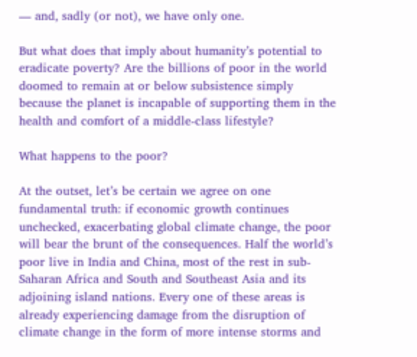— and, sadly (or not), we have only one.

But what does that imply about humanity’s potential to eradicate poverty? Are the billions of poor in the world doomed to remain at or below subsistence simply because the planet is incapable of supporting them in the health and comfort of a middle-class lifestyle?

What happens to the poor?

At the outset, let’s be certain we agree on one fundamental truth: if economic growth continues unchecked, exacerbating global climate change, the poor will bear the brunt of the consequences. Half the world’s poor live in India and China, most of the rest in sub-Saharan Africa and South and Southeast Asia and its adjoining island nations. Every one of these areas is already experiencing damage from the disruption of climate change in the form of more intense storms and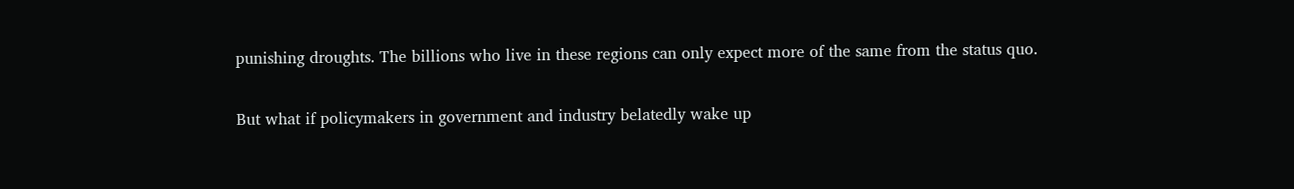punishing droughts. The billions who live in these regions can only expect more of the same from the status quo.

But what if policymakers in government and industry belatedly wake up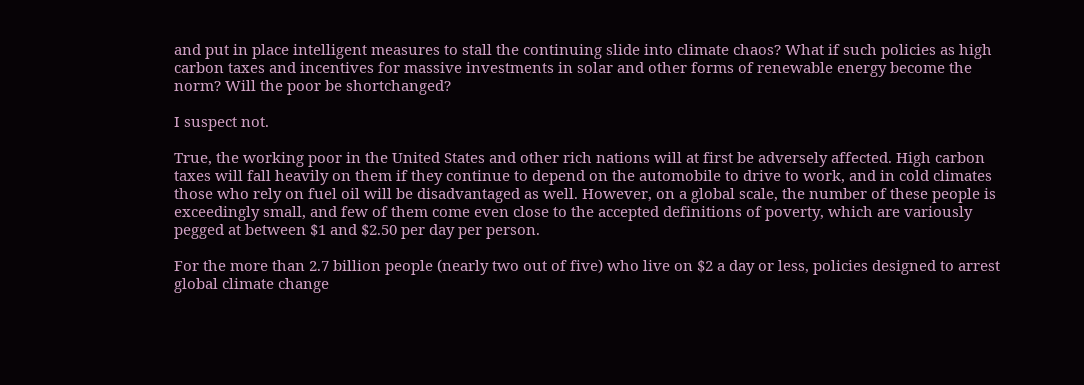and put in place intelligent measures to stall the continuing slide into climate chaos? What if such policies as high carbon taxes and incentives for massive investments in solar and other forms of renewable energy become the norm? Will the poor be shortchanged?

I suspect not.

True, the working poor in the United States and other rich nations will at first be adversely affected. High carbon taxes will fall heavily on them if they continue to depend on the automobile to drive to work, and in cold climates those who rely on fuel oil will be disadvantaged as well. However, on a global scale, the number of these people is exceedingly small, and few of them come even close to the accepted definitions of poverty, which are variously pegged at between $1 and $2.50 per day per person.

For the more than 2.7 billion people (nearly two out of five) who live on $2 a day or less, policies designed to arrest global climate change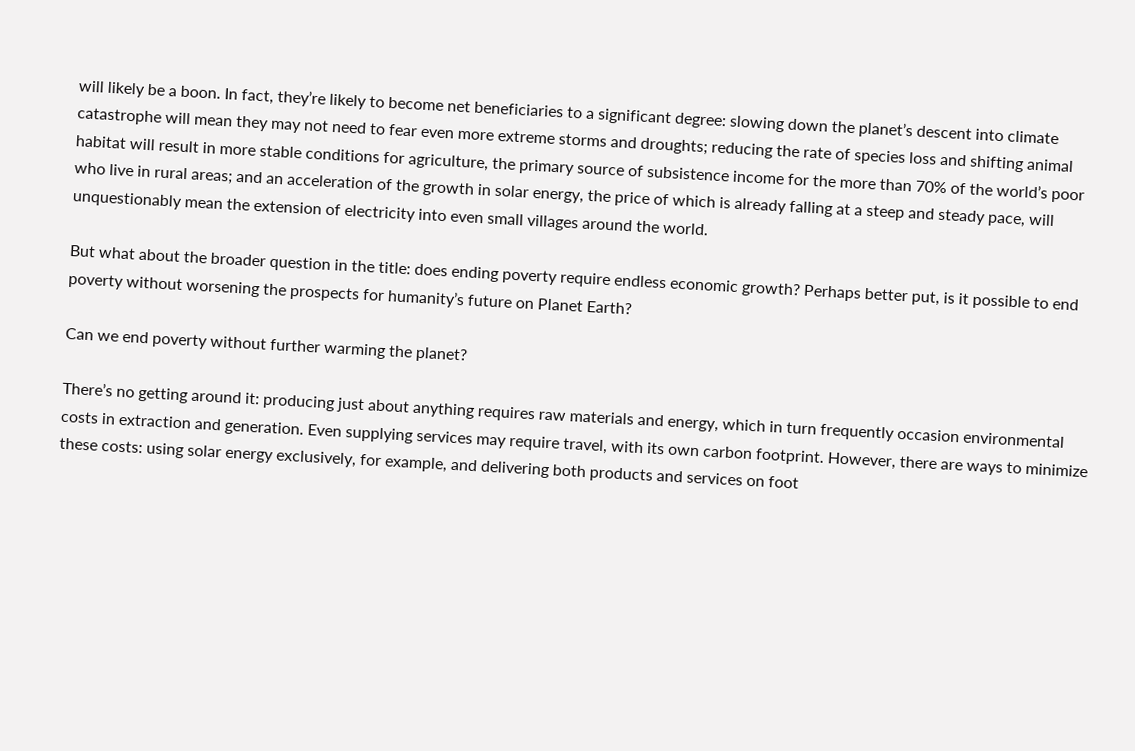will likely be a boon. In fact, they’re likely to become net beneficiaries to a significant degree: slowing down the planet’s descent into climate catastrophe will mean they may not need to fear even more extreme storms and droughts; reducing the rate of species loss and shifting animal habitat will result in more stable conditions for agriculture, the primary source of subsistence income for the more than 70% of the world’s poor who live in rural areas; and an acceleration of the growth in solar energy, the price of which is already falling at a steep and steady pace, will unquestionably mean the extension of electricity into even small villages around the world.

But what about the broader question in the title: does ending poverty require endless economic growth? Perhaps better put, is it possible to end poverty without worsening the prospects for humanity’s future on Planet Earth?

Can we end poverty without further warming the planet?

There’s no getting around it: producing just about anything requires raw materials and energy, which in turn frequently occasion environmental costs in extraction and generation. Even supplying services may require travel, with its own carbon footprint. However, there are ways to minimize these costs: using solar energy exclusively, for example, and delivering both products and services on foot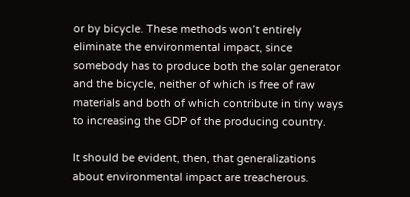or by bicycle. These methods won’t entirely eliminate the environmental impact, since somebody has to produce both the solar generator and the bicycle, neither of which is free of raw materials and both of which contribute in tiny ways to increasing the GDP of the producing country.

It should be evident, then, that generalizations about environmental impact are treacherous.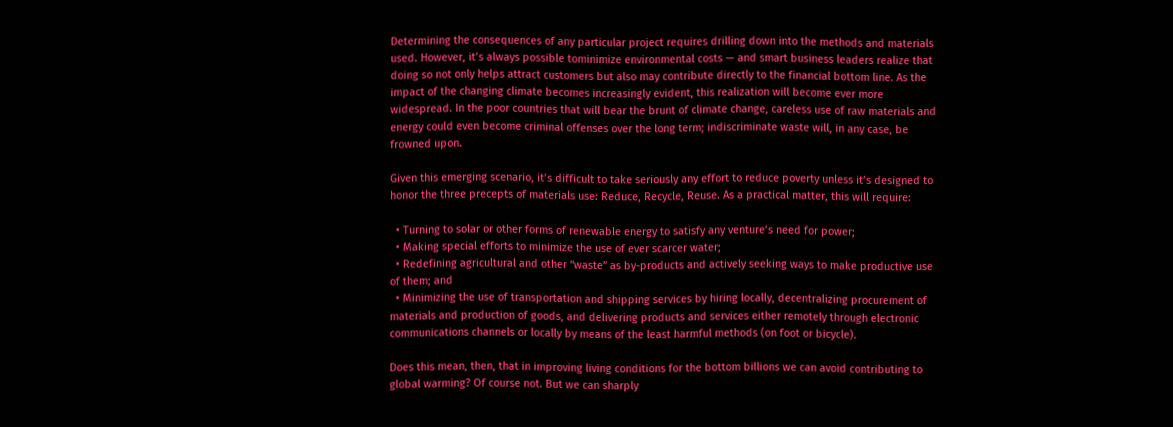Determining the consequences of any particular project requires drilling down into the methods and materials used. However, it’s always possible tominimize environmental costs — and smart business leaders realize that doing so not only helps attract customers but also may contribute directly to the financial bottom line. As the impact of the changing climate becomes increasingly evident, this realization will become ever more widespread. In the poor countries that will bear the brunt of climate change, careless use of raw materials and energy could even become criminal offenses over the long term; indiscriminate waste will, in any case, be frowned upon.

Given this emerging scenario, it’s difficult to take seriously any effort to reduce poverty unless it’s designed to honor the three precepts of materials use: Reduce, Recycle, Reuse. As a practical matter, this will require:

  • Turning to solar or other forms of renewable energy to satisfy any venture’s need for power;
  • Making special efforts to minimize the use of ever scarcer water;
  • Redefining agricultural and other “waste” as by-products and actively seeking ways to make productive use of them; and
  • Minimizing the use of transportation and shipping services by hiring locally, decentralizing procurement of materials and production of goods, and delivering products and services either remotely through electronic communications channels or locally by means of the least harmful methods (on foot or bicycle).

Does this mean, then, that in improving living conditions for the bottom billions we can avoid contributing to global warming? Of course not. But we can sharply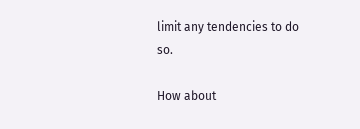limit any tendencies to do so.

How about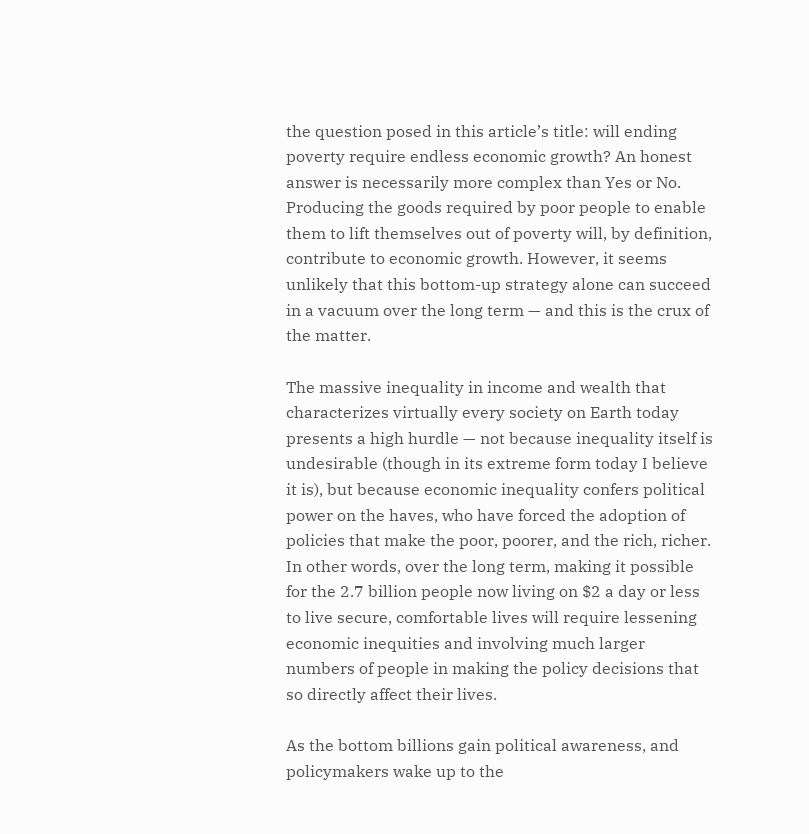the question posed in this article’s title: will ending poverty require endless economic growth? An honest answer is necessarily more complex than Yes or No. Producing the goods required by poor people to enable them to lift themselves out of poverty will, by definition, contribute to economic growth. However, it seems unlikely that this bottom-up strategy alone can succeed in a vacuum over the long term — and this is the crux of the matter.

The massive inequality in income and wealth that characterizes virtually every society on Earth today presents a high hurdle — not because inequality itself is undesirable (though in its extreme form today I believe it is), but because economic inequality confers political power on the haves, who have forced the adoption of policies that make the poor, poorer, and the rich, richer. In other words, over the long term, making it possible for the 2.7 billion people now living on $2 a day or less to live secure, comfortable lives will require lessening economic inequities and involving much larger numbers of people in making the policy decisions that so directly affect their lives.

As the bottom billions gain political awareness, and policymakers wake up to the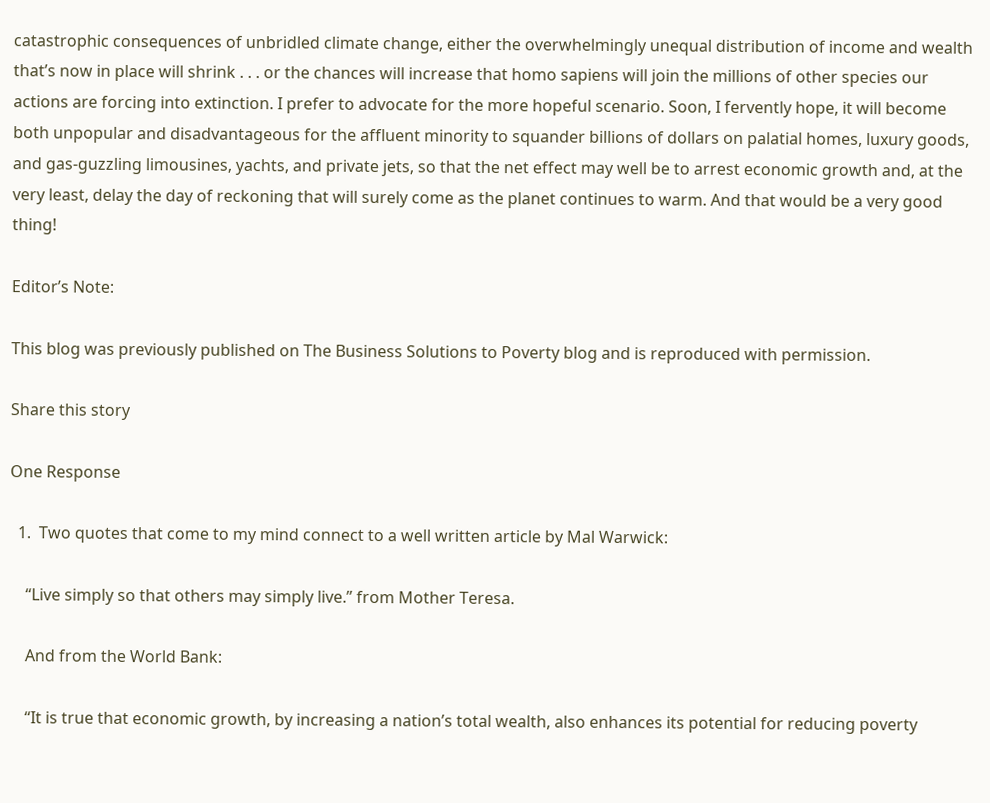catastrophic consequences of unbridled climate change, either the overwhelmingly unequal distribution of income and wealth that’s now in place will shrink . . . or the chances will increase that homo sapiens will join the millions of other species our actions are forcing into extinction. I prefer to advocate for the more hopeful scenario. Soon, I fervently hope, it will become both unpopular and disadvantageous for the affluent minority to squander billions of dollars on palatial homes, luxury goods, and gas-guzzling limousines, yachts, and private jets, so that the net effect may well be to arrest economic growth and, at the very least, delay the day of reckoning that will surely come as the planet continues to warm. And that would be a very good thing!

Editor’s Note:

This blog was previously published on The Business Solutions to Poverty blog and is reproduced with permission.

Share this story

One Response

  1.  Two quotes that come to my mind connect to a well written article by Mal Warwick:

    “Live simply so that others may simply live.” from Mother Teresa.

    And from the World Bank:

    “It is true that economic growth, by increasing a nation’s total wealth, also enhances its potential for reducing poverty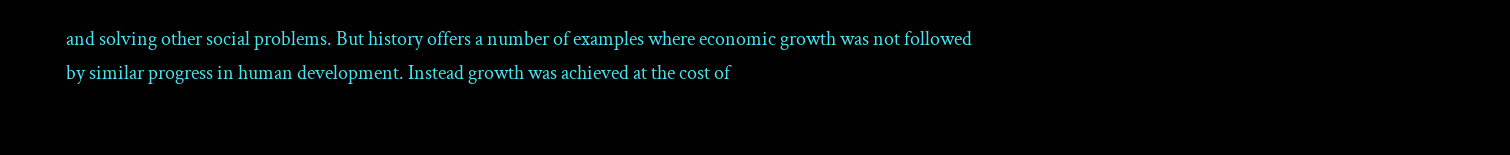and solving other social problems. But history offers a number of examples where economic growth was not followed by similar progress in human development. Instead growth was achieved at the cost of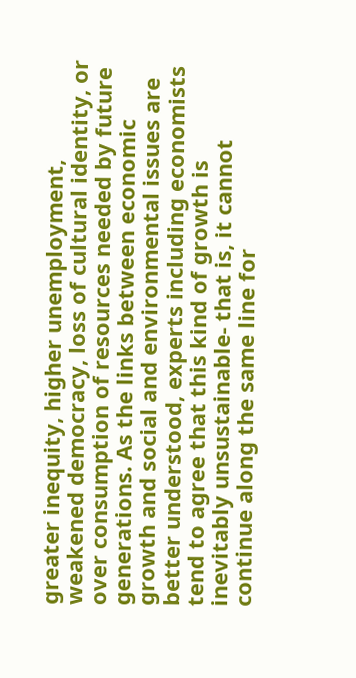greater inequity, higher unemployment, weakened democracy, loss of cultural identity, or over consumption of resources needed by future generations. As the links between economic growth and social and environmental issues are better understood, experts including economists tend to agree that this kind of growth is inevitably unsustainable- that is, it cannot continue along the same line for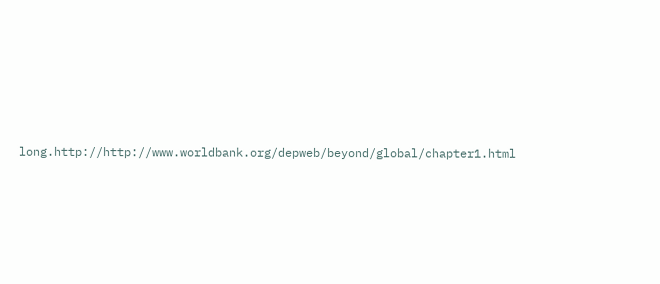long.http://http://www.worldbank.org/depweb/beyond/global/chapter1.html